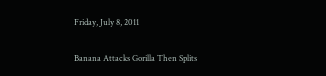Friday, July 8, 2011

Banana Attacks Gorilla Then Splits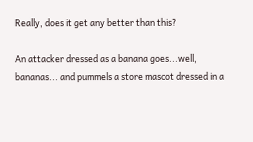Really, does it get any better than this?

An attacker dressed as a banana goes...well, bananas... and pummels a store mascot dressed in a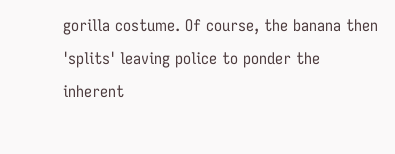gorilla costume. Of course, the banana then 'splits' leaving police to ponder the inherent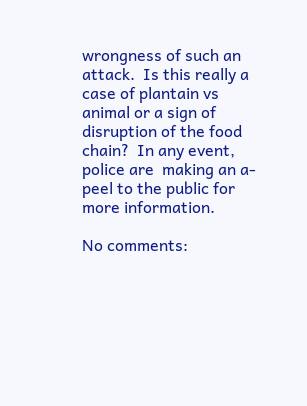wrongness of such an attack.  Is this really a case of plantain vs animal or a sign of disruption of the food chain?  In any event, police are  making an a-peel to the public for more information.

No comments: